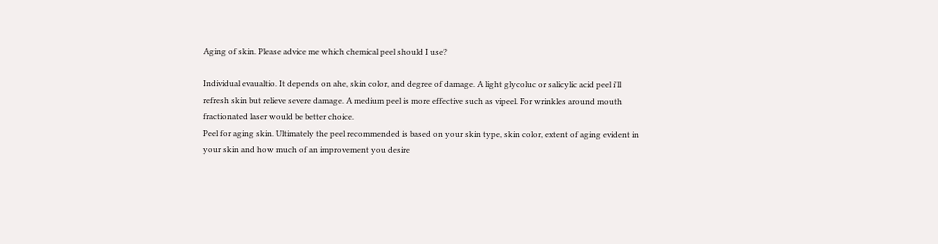Aging of skin. Please advice me which chemical peel should I use?

Individual evaualtio. It depends on ahe, skin color, and degree of damage. A light glycoluc or salicylic acid peel i'll refresh skin but relieve severe damage. A medium peel is more effective such as vipeel. For wrinkles around mouth fractionated laser would be better choice.
Peel for aging skin. Ultimately the peel recommended is based on your skin type, skin color, extent of aging evident in your skin and how much of an improvement you desire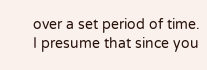over a set period of time. I presume that since you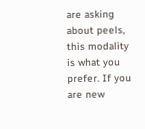are asking about peels, this modality is what you prefer. If you are new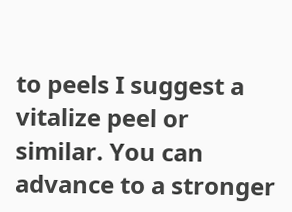to peels I suggest a vitalize peel or similar. You can advance to a stronger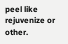peel like rejuvenize or other.